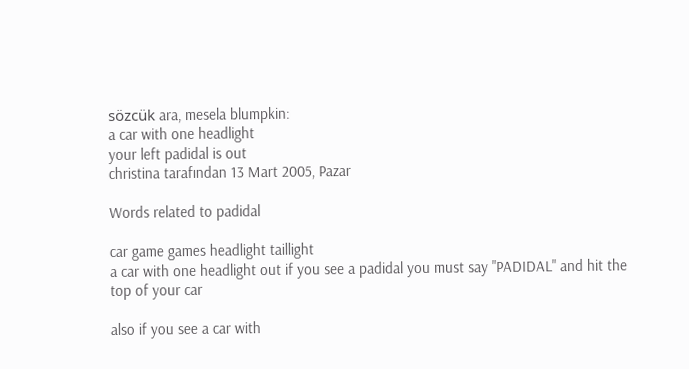sözcük ara, mesela blumpkin:
a car with one headlight
your left padidal is out
christina tarafından 13 Mart 2005, Pazar

Words related to padidal

car game games headlight taillight
a car with one headlight out if you see a padidal you must say "PADIDAL" and hit the top of your car

also if you see a car with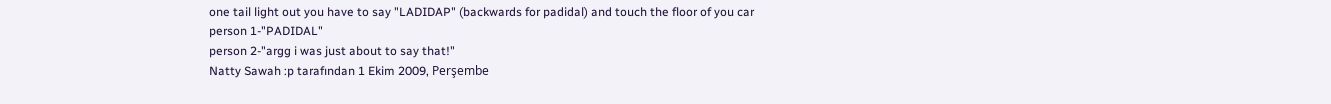one tail light out you have to say "LADIDAP" (backwards for padidal) and touch the floor of you car
person 1-"PADIDAL"
person 2-"argg i was just about to say that!"
Natty Sawah :p tarafından 1 Ekim 2009, Perşembe